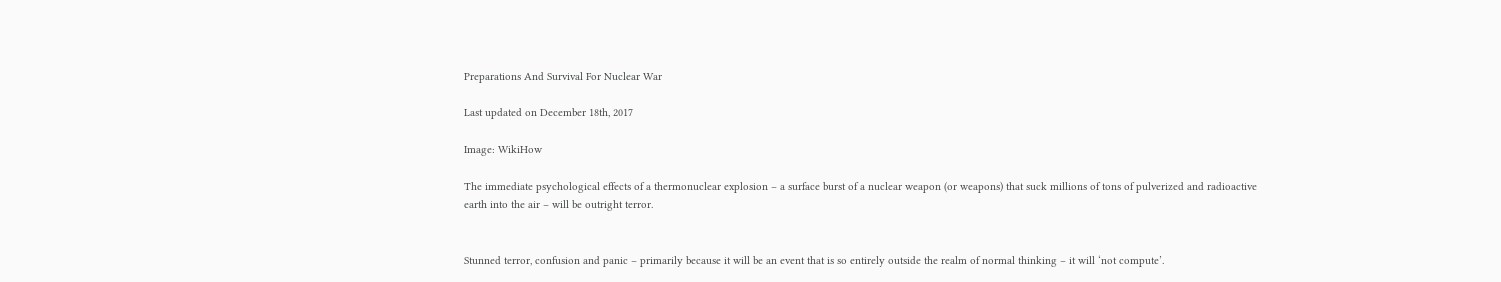Preparations And Survival For Nuclear War

Last updated on December 18th, 2017

Image: WikiHow

The immediate psychological effects of a thermonuclear explosion – a surface burst of a nuclear weapon (or weapons) that suck millions of tons of pulverized and radioactive earth into the air – will be outright terror.


Stunned terror, confusion and panic – primarily because it will be an event that is so entirely outside the realm of normal thinking – it will ‘not compute’.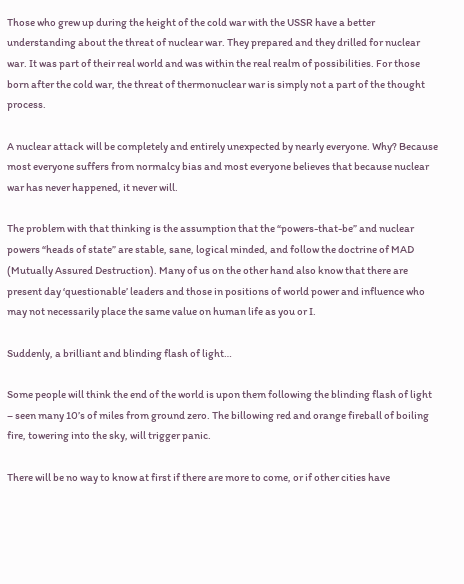Those who grew up during the height of the cold war with the USSR have a better understanding about the threat of nuclear war. They prepared and they drilled for nuclear war. It was part of their real world and was within the real realm of possibilities. For those born after the cold war, the threat of thermonuclear war is simply not a part of the thought process.

A nuclear attack will be completely and entirely unexpected by nearly everyone. Why? Because most everyone suffers from normalcy bias and most everyone believes that because nuclear war has never happened, it never will.

The problem with that thinking is the assumption that the “powers-that-be” and nuclear powers “heads of state” are stable, sane, logical minded, and follow the doctrine of MAD (Mutually Assured Destruction). Many of us on the other hand also know that there are present day ‘questionable’ leaders and those in positions of world power and influence who may not necessarily place the same value on human life as you or I.

Suddenly, a brilliant and blinding flash of light…

Some people will think the end of the world is upon them following the blinding flash of light – seen many 10’s of miles from ground zero. The billowing red and orange fireball of boiling fire, towering into the sky, will trigger panic.

There will be no way to know at first if there are more to come, or if other cities have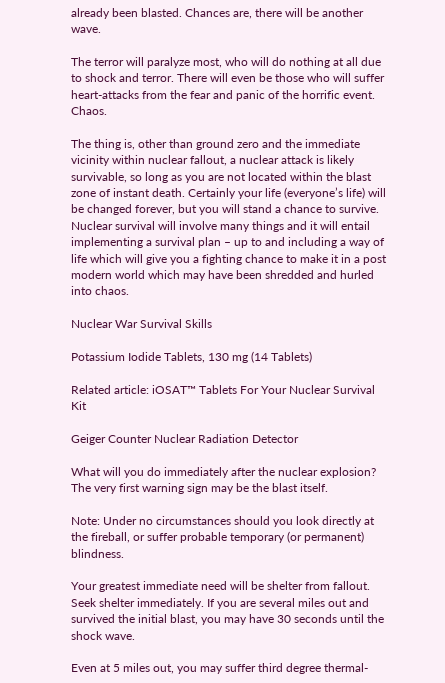already been blasted. Chances are, there will be another wave.

The terror will paralyze most, who will do nothing at all due to shock and terror. There will even be those who will suffer heart-attacks from the fear and panic of the horrific event. Chaos.

The thing is, other than ground zero and the immediate vicinity within nuclear fallout, a nuclear attack is likely survivable, so long as you are not located within the blast zone of instant death. Certainly your life (everyone’s life) will be changed forever, but you will stand a chance to survive. Nuclear survival will involve many things and it will entail implementing a survival plan – up to and including a way of life which will give you a fighting chance to make it in a post modern world which may have been shredded and hurled into chaos.

Nuclear War Survival Skills

Potassium Iodide Tablets, 130 mg (14 Tablets)

Related article: iOSAT™ Tablets For Your Nuclear Survival Kit

Geiger Counter Nuclear Radiation Detector

What will you do immediately after the nuclear explosion?
The very first warning sign may be the blast itself.

Note: Under no circumstances should you look directly at the fireball, or suffer probable temporary (or permanent) blindness.

Your greatest immediate need will be shelter from fallout. Seek shelter immediately. If you are several miles out and survived the initial blast, you may have 30 seconds until the shock wave.

Even at 5 miles out, you may suffer third degree thermal-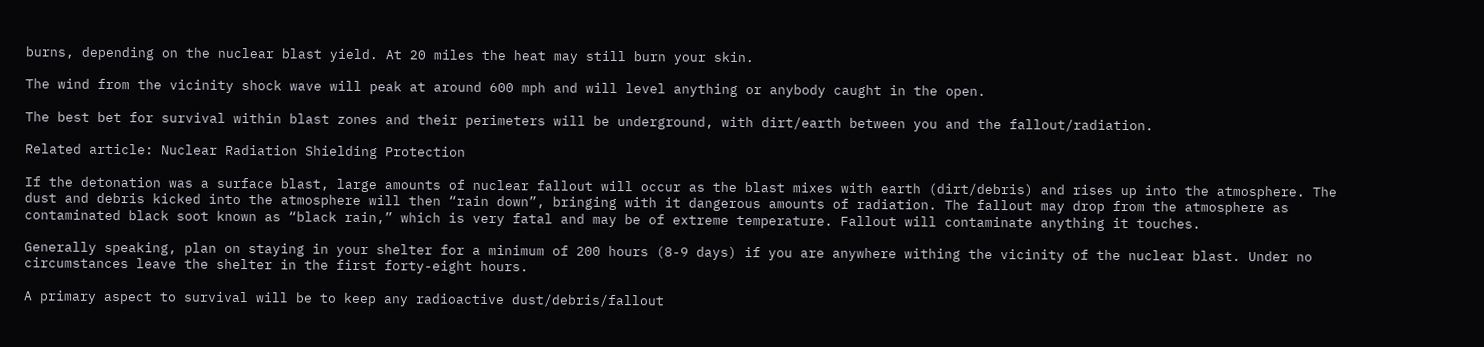burns, depending on the nuclear blast yield. At 20 miles the heat may still burn your skin.

The wind from the vicinity shock wave will peak at around 600 mph and will level anything or anybody caught in the open.

The best bet for survival within blast zones and their perimeters will be underground, with dirt/earth between you and the fallout/radiation.

Related article: Nuclear Radiation Shielding Protection

If the detonation was a surface blast, large amounts of nuclear fallout will occur as the blast mixes with earth (dirt/debris) and rises up into the atmosphere. The dust and debris kicked into the atmosphere will then “rain down”, bringing with it dangerous amounts of radiation. The fallout may drop from the atmosphere as contaminated black soot known as “black rain,” which is very fatal and may be of extreme temperature. Fallout will contaminate anything it touches.

Generally speaking, plan on staying in your shelter for a minimum of 200 hours (8-9 days) if you are anywhere withing the vicinity of the nuclear blast. Under no circumstances leave the shelter in the first forty-eight hours.

A primary aspect to survival will be to keep any radioactive dust/debris/fallout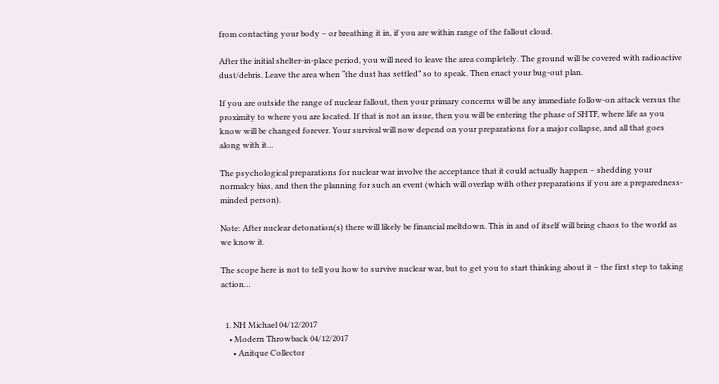from contacting your body – or breathing it in, if you are within range of the fallout cloud.

After the initial shelter-in-place period, you will need to leave the area completely. The ground will be covered with radioactive dust/debris. Leave the area when “the dust has settled” so to speak. Then enact your bug-out plan.

If you are outside the range of nuclear fallout, then your primary concerns will be any immediate follow-on attack versus the proximity to where you are located. If that is not an issue, then you will be entering the phase of SHTF, where life as you know will be changed forever. Your survival will now depend on your preparations for a major collapse, and all that goes along with it…

The psychological preparations for nuclear war involve the acceptance that it could actually happen – shedding your normalcy bias, and then the planning for such an event (which will overlap with other preparations if you are a preparedness-minded person).

Note: After nuclear detonation(s) there will likely be financial meltdown. This in and of itself will bring chaos to the world as we know it.

The scope here is not to tell you how to survive nuclear war, but to get you to start thinking about it – the first step to taking action…


  1. NH Michael 04/12/2017
    • Modern Throwback 04/12/2017
      • Anitque Collector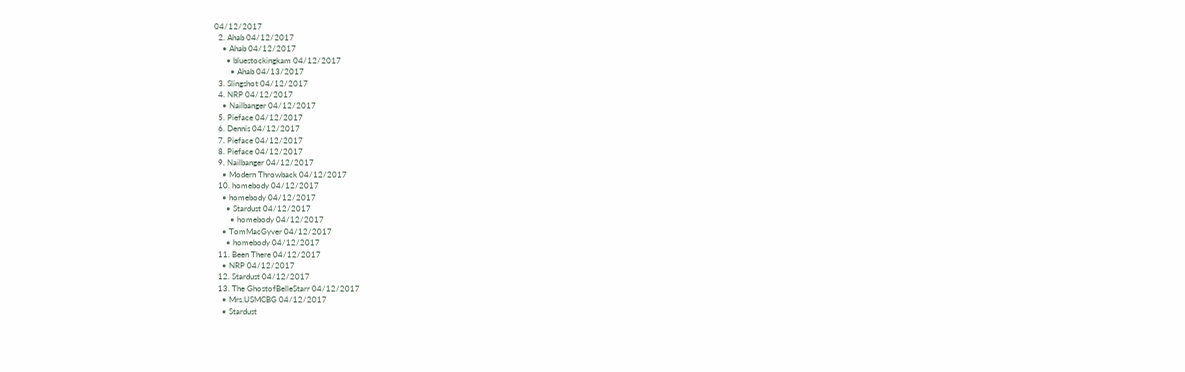04/12/2017
  2. Ahab 04/12/2017
    • Ahab 04/12/2017
      • bluestockingkam 04/12/2017
        • Ahab 04/13/2017
  3. Slingshot 04/12/2017
  4. NRP 04/12/2017
    • Nailbanger 04/12/2017
  5. Pieface 04/12/2017
  6. Dennis 04/12/2017
  7. Pieface 04/12/2017
  8. Pieface 04/12/2017
  9. Nailbanger 04/12/2017
    • Modern Throwback 04/12/2017
  10. homebody 04/12/2017
    • homebody 04/12/2017
      • Stardust 04/12/2017
        • homebody 04/12/2017
    • TomMacGyver 04/12/2017
      • homebody 04/12/2017
  11. Been There 04/12/2017
    • NRP 04/12/2017
  12. Stardust 04/12/2017
  13. The GhostofBelleStarr 04/12/2017
    • Mrs.USMCBG 04/12/2017
    • Stardust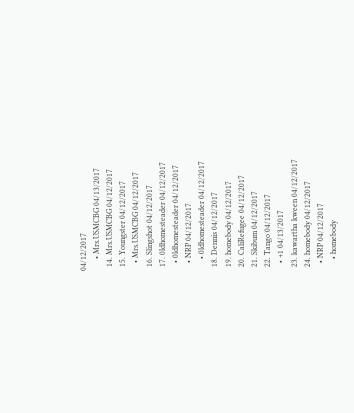04/12/2017
      • Mrs.USMCBG 04/13/2017
  14. Mrs.USMCBG 04/12/2017
  15. Youngster 04/12/2017
    • Mrs.USMCBG 04/12/2017
  16. Slingshot 04/12/2017
  17. 0ldhomesteader 04/12/2017
    • 0ldhomesteader 04/12/2017
    • NRP 04/12/2017
      • 0ldhomesteader 04/12/2017
  18. Dennis 04/12/2017
  19. homebody 04/12/2017
  20. CaliRefugee 04/12/2017
  21. Skibum 04/12/2017
  22. Tango 04/12/2017
    • +1 04/13/2017
  23. kawartha kween 04/12/2017
  24. homebody 04/12/2017
    • NRP 04/12/2017
      • homebody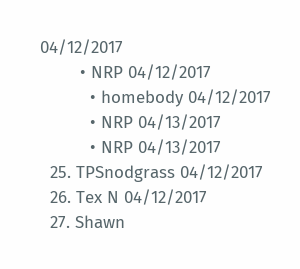04/12/2017
        • NRP 04/12/2017
          • homebody 04/12/2017
          • NRP 04/13/2017
          • NRP 04/13/2017
  25. TPSnodgrass 04/12/2017
  26. Tex N 04/12/2017
  27. Shawn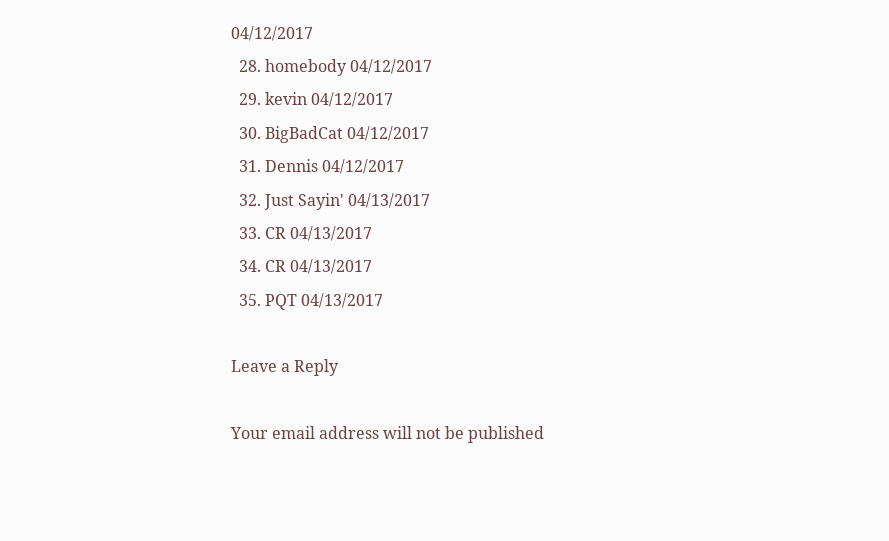04/12/2017
  28. homebody 04/12/2017
  29. kevin 04/12/2017
  30. BigBadCat 04/12/2017
  31. Dennis 04/12/2017
  32. Just Sayin' 04/13/2017
  33. CR 04/13/2017
  34. CR 04/13/2017
  35. PQT 04/13/2017

Leave a Reply

Your email address will not be published